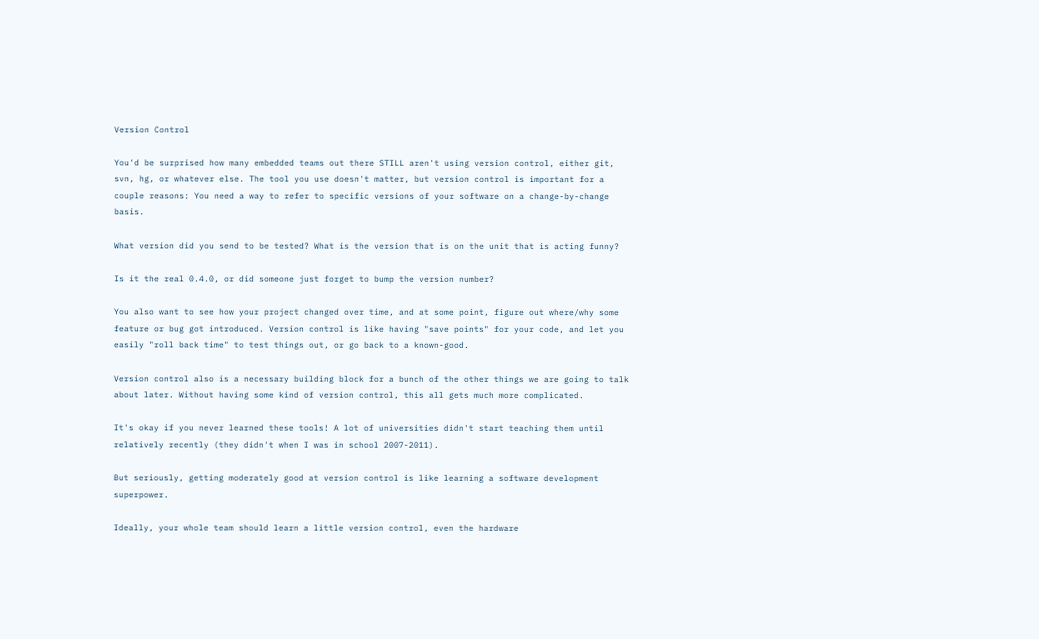Version Control

You'd be surprised how many embedded teams out there STILL aren't using version control, either git, svn, hg, or whatever else. The tool you use doesn't matter, but version control is important for a couple reasons: You need a way to refer to specific versions of your software on a change-by-change basis.

What version did you send to be tested? What is the version that is on the unit that is acting funny?

Is it the real 0.4.0, or did someone just forget to bump the version number?

You also want to see how your project changed over time, and at some point, figure out where/why some feature or bug got introduced. Version control is like having "save points" for your code, and let you easily "roll back time" to test things out, or go back to a known-good.

Version control also is a necessary building block for a bunch of the other things we are going to talk about later. Without having some kind of version control, this all gets much more complicated.

It's okay if you never learned these tools! A lot of universities didn't start teaching them until relatively recently (they didn't when I was in school 2007-2011).

But seriously, getting moderately good at version control is like learning a software development superpower.

Ideally, your whole team should learn a little version control, even the hardware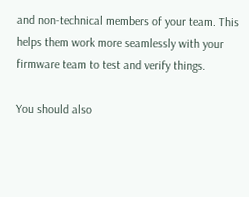and non-technical members of your team. This helps them work more seamlessly with your firmware team to test and verify things.

You should also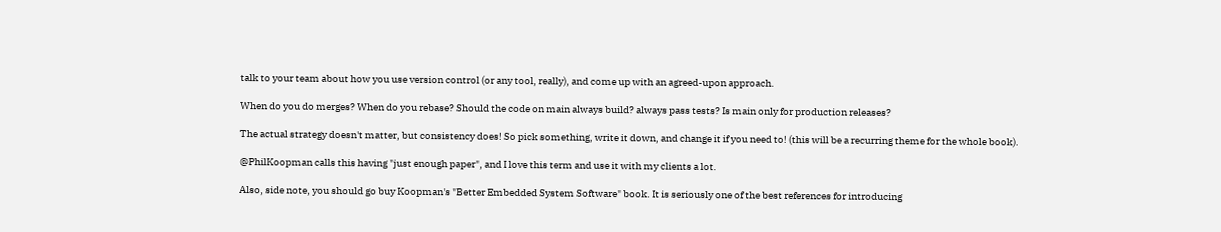talk to your team about how you use version control (or any tool, really), and come up with an agreed-upon approach.

When do you do merges? When do you rebase? Should the code on main always build? always pass tests? Is main only for production releases?

The actual strategy doesn't matter, but consistency does! So pick something, write it down, and change it if you need to! (this will be a recurring theme for the whole book).

@PhilKoopman calls this having "just enough paper", and I love this term and use it with my clients a lot.

Also, side note, you should go buy Koopman's "Better Embedded System Software" book. It is seriously one of the best references for introducing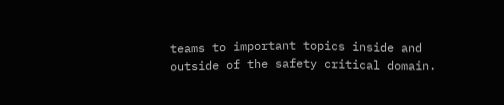teams to important topics inside and outside of the safety critical domain.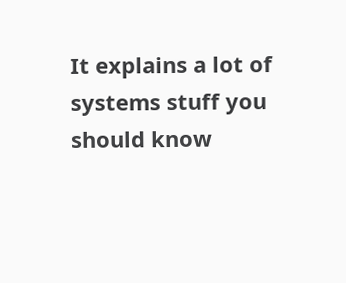It explains a lot of systems stuff you should know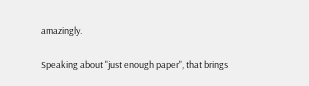amazingly.

Speaking about "just enough paper", that brings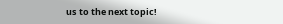us to the next topic!